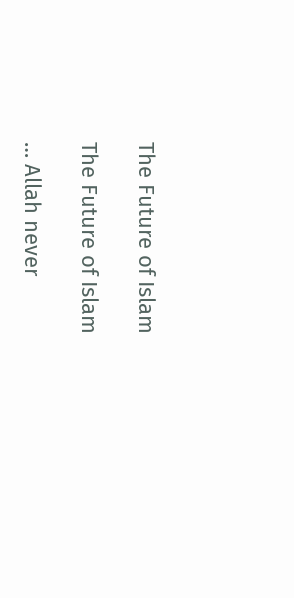The Future of Islam

The Future of Islam

… Allah never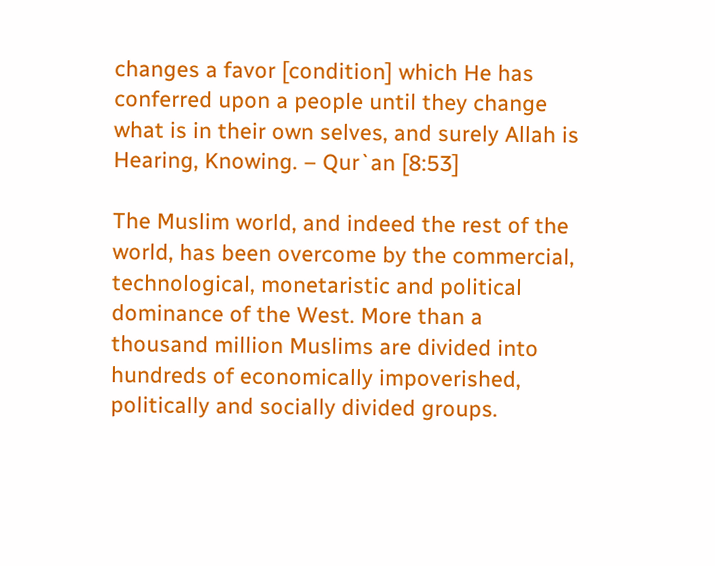changes a favor [condition] which He has conferred upon a people until they change what is in their own selves, and surely Allah is Hearing, Knowing. – Qur`an [8:53]

The Muslim world, and indeed the rest of the world, has been overcome by the commercial, technological, monetaristic and political dominance of the West. More than a thousand million Muslims are divided into hundreds of economically impoverished, politically and socially divided groups.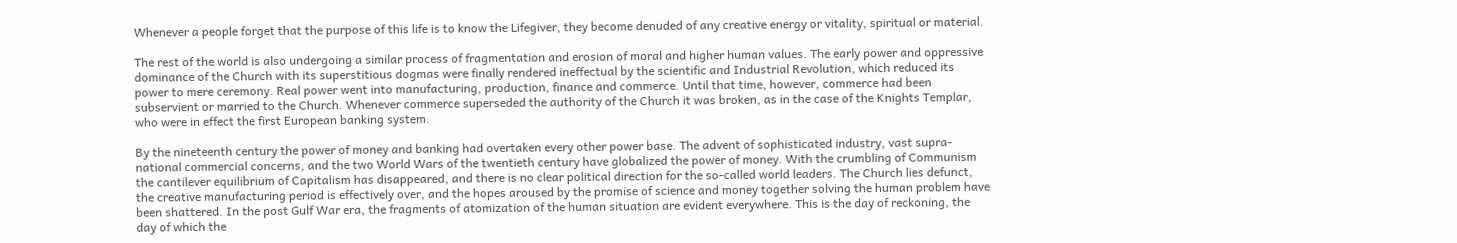Whenever a people forget that the purpose of this life is to know the Lifegiver, they become denuded of any creative energy or vitality, spiritual or material.

The rest of the world is also undergoing a similar process of fragmentation and erosion of moral and higher human values. The early power and oppressive dominance of the Church with its superstitious dogmas were finally rendered ineffectual by the scientific and Industrial Revolution, which reduced its power to mere ceremony. Real power went into manufacturing, production, finance and commerce. Until that time, however, commerce had been subservient or married to the Church. Whenever commerce superseded the authority of the Church it was broken, as in the case of the Knights Templar, who were in effect the first European banking system.

By the nineteenth century the power of money and banking had overtaken every other power base. The advent of sophisticated industry, vast supra-national commercial concerns, and the two World Wars of the twentieth century have globalized the power of money. With the crumbling of Communism the cantilever equilibrium of Capitalism has disappeared, and there is no clear political direction for the so-called world leaders. The Church lies defunct, the creative manufacturing period is effectively over, and the hopes aroused by the promise of science and money together solving the human problem have been shattered. In the post Gulf War era, the fragments of atomization of the human situation are evident everywhere. This is the day of reckoning, the day of which the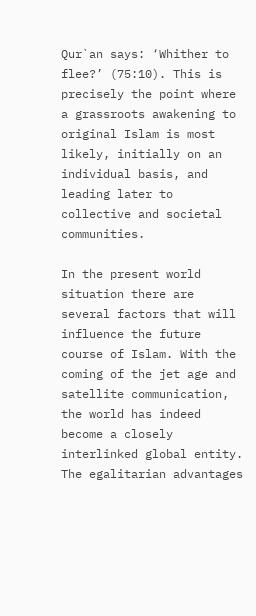Qur`an says: ‘Whither to flee?’ (75:10). This is precisely the point where a grassroots awakening to original Islam is most likely, initially on an individual basis, and leading later to collective and societal communities.

In the present world situation there are several factors that will influence the future course of Islam. With the coming of the jet age and satellite communication, the world has indeed become a closely interlinked global entity. The egalitarian advantages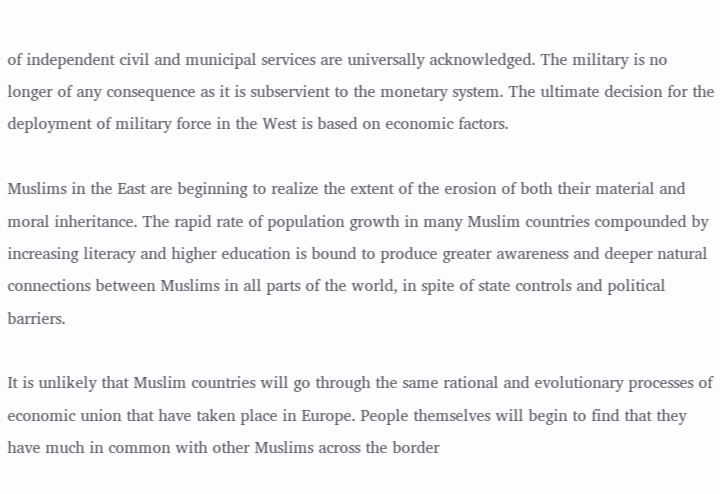of independent civil and municipal services are universally acknowledged. The military is no longer of any consequence as it is subservient to the monetary system. The ultimate decision for the deployment of military force in the West is based on economic factors.

Muslims in the East are beginning to realize the extent of the erosion of both their material and moral inheritance. The rapid rate of population growth in many Muslim countries compounded by increasing literacy and higher education is bound to produce greater awareness and deeper natural connections between Muslims in all parts of the world, in spite of state controls and political barriers.

It is unlikely that Muslim countries will go through the same rational and evolutionary processes of economic union that have taken place in Europe. People themselves will begin to find that they have much in common with other Muslims across the border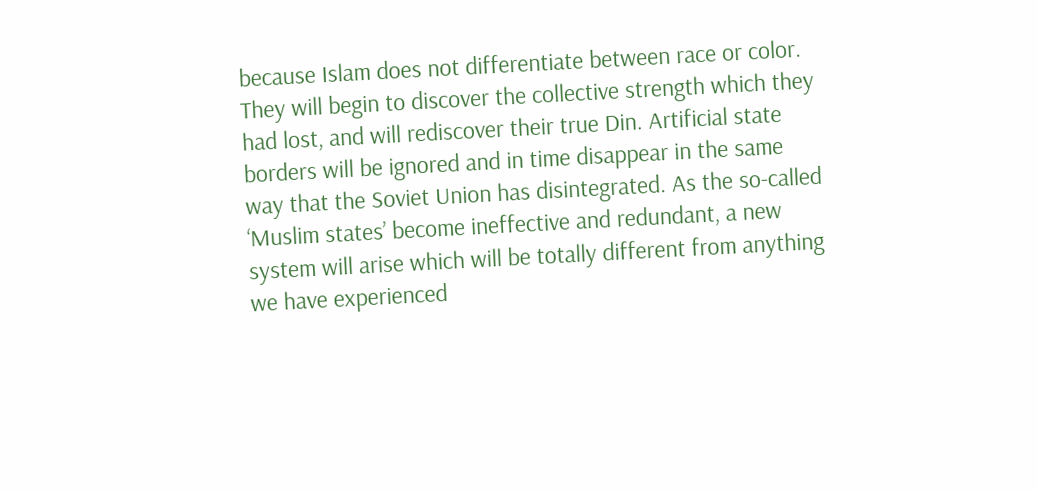because Islam does not differentiate between race or color. They will begin to discover the collective strength which they had lost, and will rediscover their true Din. Artificial state borders will be ignored and in time disappear in the same way that the Soviet Union has disintegrated. As the so-called ‘Muslim states’ become ineffective and redundant, a new system will arise which will be totally different from anything we have experienced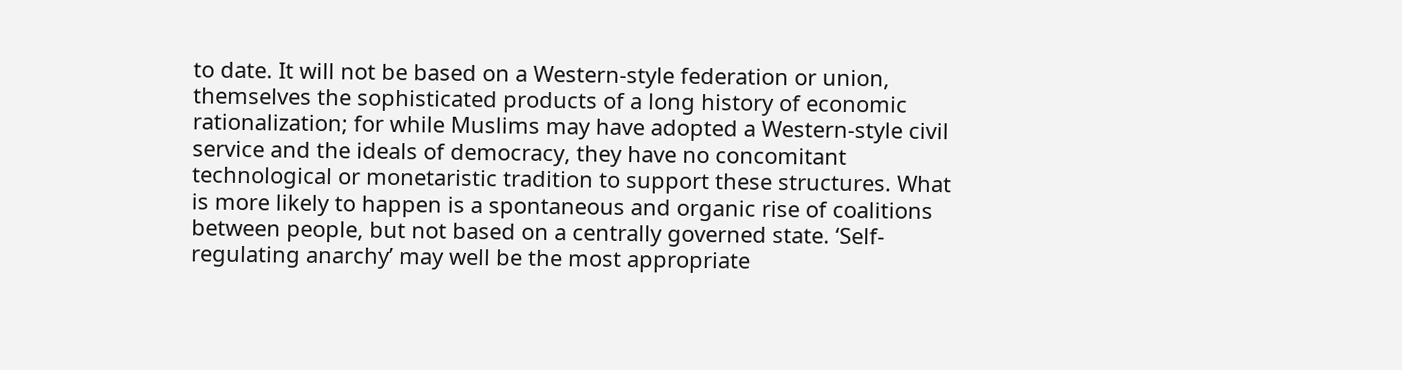to date. It will not be based on a Western-style federation or union, themselves the sophisticated products of a long history of economic rationalization; for while Muslims may have adopted a Western-style civil service and the ideals of democracy, they have no concomitant technological or monetaristic tradition to support these structures. What is more likely to happen is a spontaneous and organic rise of coalitions between people, but not based on a centrally governed state. ‘Self-regulating anarchy’ may well be the most appropriate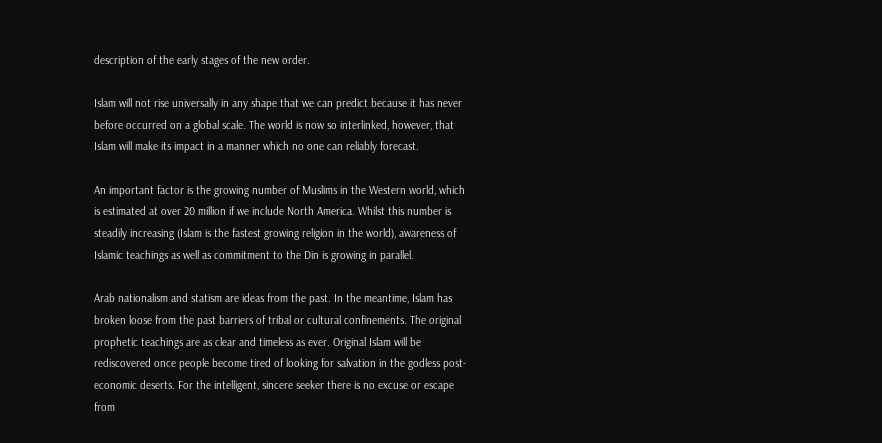description of the early stages of the new order.

Islam will not rise universally in any shape that we can predict because it has never before occurred on a global scale. The world is now so interlinked, however, that Islam will make its impact in a manner which no one can reliably forecast.

An important factor is the growing number of Muslims in the Western world, which is estimated at over 20 million if we include North America. Whilst this number is steadily increasing (Islam is the fastest growing religion in the world), awareness of Islamic teachings as well as commitment to the Din is growing in parallel.

Arab nationalism and statism are ideas from the past. In the meantime, Islam has broken loose from the past barriers of tribal or cultural confinements. The original prophetic teachings are as clear and timeless as ever. Original Islam will be rediscovered once people become tired of looking for salvation in the godless post-economic deserts. For the intelligent, sincere seeker there is no excuse or escape from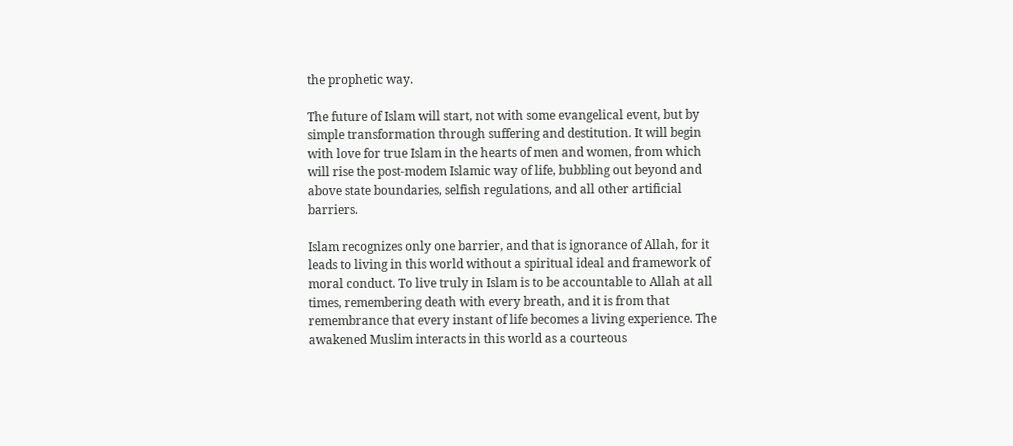the prophetic way.

The future of Islam will start, not with some evangelical event, but by simple transformation through suffering and destitution. It will begin with love for true Islam in the hearts of men and women, from which will rise the post-modem Islamic way of life, bubbling out beyond and above state boundaries, selfish regulations, and all other artificial barriers.

Islam recognizes only one barrier, and that is ignorance of Allah, for it leads to living in this world without a spiritual ideal and framework of moral conduct. To live truly in Islam is to be accountable to Allah at all times, remembering death with every breath, and it is from that remembrance that every instant of life becomes a living experience. The awakened Muslim interacts in this world as a courteous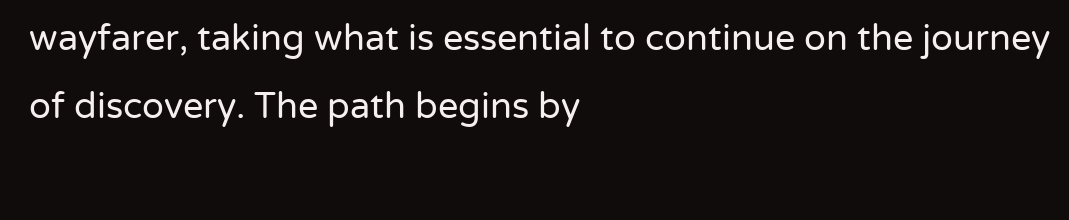wayfarer, taking what is essential to continue on the journey of discovery. The path begins by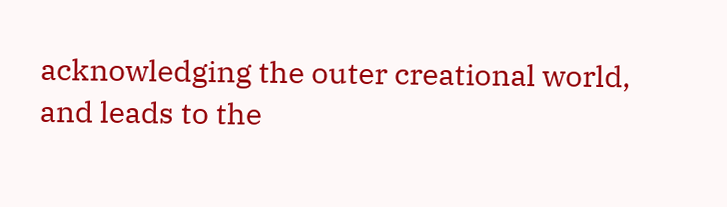acknowledging the outer creational world, and leads to the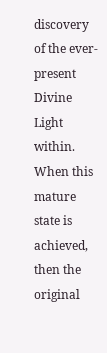discovery of the ever-present Divine Light within. When this mature state is achieved, then the original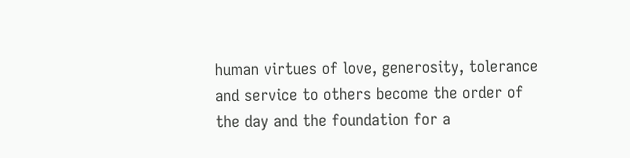human virtues of love, generosity, tolerance and service to others become the order of the day and the foundation for a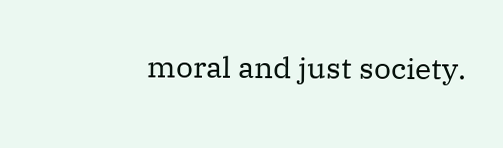moral and just society.